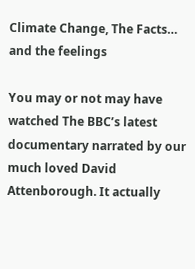Climate Change, The Facts… and the feelings

You may or not may have watched The BBC’s latest documentary narrated by our much loved David Attenborough. It actually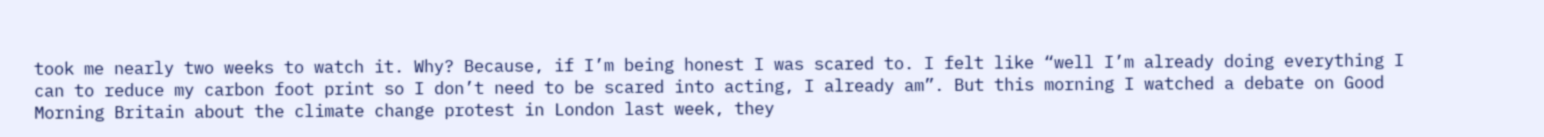took me nearly two weeks to watch it. Why? Because, if I’m being honest I was scared to. I felt like “well I’m already doing everything I can to reduce my carbon foot print so I don’t need to be scared into acting, I already am”. But this morning I watched a debate on Good Morning Britain about the climate change protest in London last week, they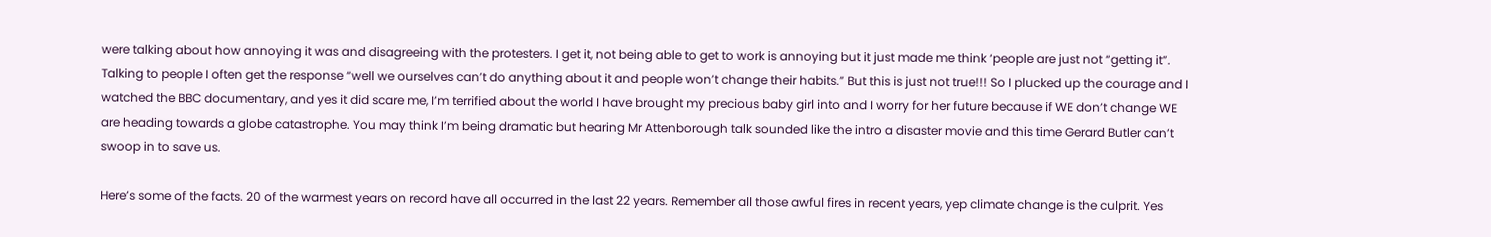were talking about how annoying it was and disagreeing with the protesters. I get it, not being able to get to work is annoying but it just made me think ‘people are just not “getting it”. Talking to people I often get the response “well we ourselves can’t do anything about it and people won’t change their habits.” But this is just not true!!! So I plucked up the courage and I watched the BBC documentary, and yes it did scare me, I’m terrified about the world I have brought my precious baby girl into and I worry for her future because if WE don’t change WE are heading towards a globe catastrophe. You may think I’m being dramatic but hearing Mr Attenborough talk sounded like the intro a disaster movie and this time Gerard Butler can’t swoop in to save us.

Here’s some of the facts. 20 of the warmest years on record have all occurred in the last 22 years. Remember all those awful fires in recent years, yep climate change is the culprit. Yes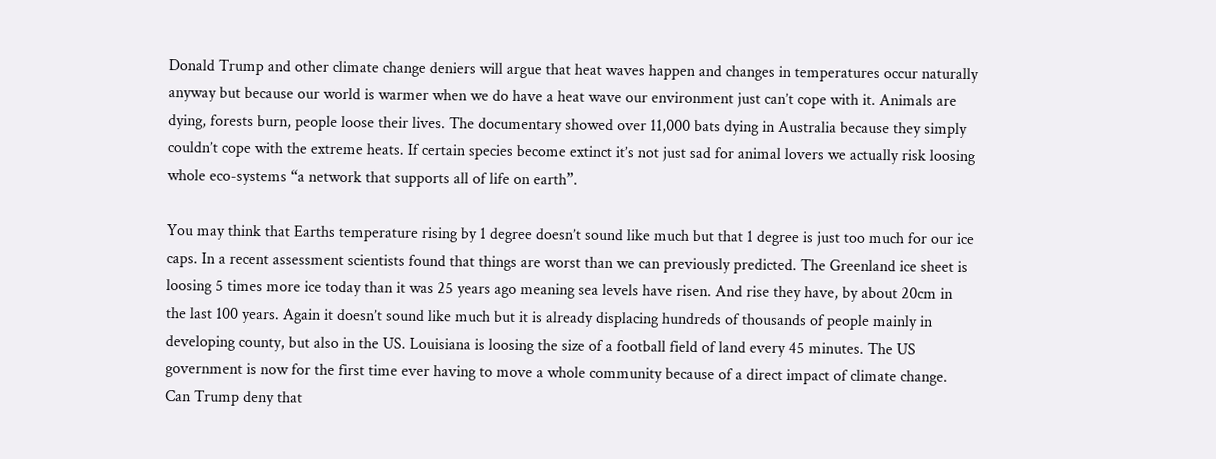Donald Trump and other climate change deniers will argue that heat waves happen and changes in temperatures occur naturally anyway but because our world is warmer when we do have a heat wave our environment just can’t cope with it. Animals are dying, forests burn, people loose their lives. The documentary showed over 11,000 bats dying in Australia because they simply couldn’t cope with the extreme heats. If certain species become extinct it’s not just sad for animal lovers we actually risk loosing whole eco-systems “a network that supports all of life on earth”.

You may think that Earths temperature rising by 1 degree doesn’t sound like much but that 1 degree is just too much for our ice caps. In a recent assessment scientists found that things are worst than we can previously predicted. The Greenland ice sheet is loosing 5 times more ice today than it was 25 years ago meaning sea levels have risen. And rise they have, by about 20cm in the last 100 years. Again it doesn’t sound like much but it is already displacing hundreds of thousands of people mainly in developing county, but also in the US. Louisiana is loosing the size of a football field of land every 45 minutes. The US government is now for the first time ever having to move a whole community because of a direct impact of climate change. Can Trump deny that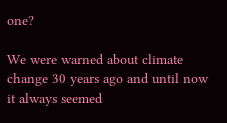one?

We were warned about climate change 30 years ago and until now it always seemed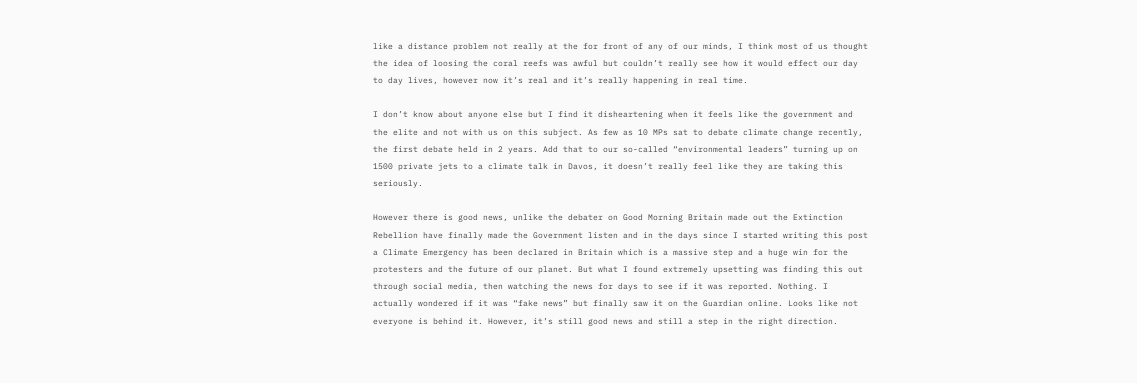like a distance problem not really at the for front of any of our minds, I think most of us thought the idea of loosing the coral reefs was awful but couldn’t really see how it would effect our day to day lives, however now it’s real and it’s really happening in real time.

I don’t know about anyone else but I find it disheartening when it feels like the government and the elite and not with us on this subject. As few as 10 MPs sat to debate climate change recently, the first debate held in 2 years. Add that to our so-called “environmental leaders” turning up on 1500 private jets to a climate talk in Davos, it doesn’t really feel like they are taking this seriously.

However there is good news, unlike the debater on Good Morning Britain made out the Extinction Rebellion have finally made the Government listen and in the days since I started writing this post a Climate Emergency has been declared in Britain which is a massive step and a huge win for the protesters and the future of our planet. But what I found extremely upsetting was finding this out through social media, then watching the news for days to see if it was reported. Nothing. I actually wondered if it was “fake news” but finally saw it on the Guardian online. Looks like not everyone is behind it. However, it’s still good news and still a step in the right direction.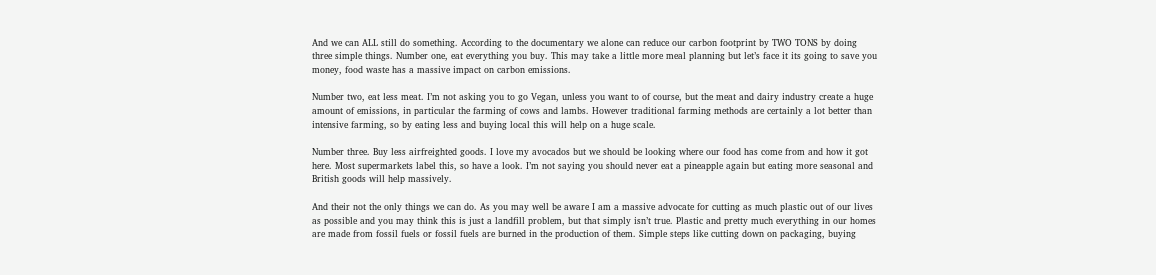And we can ALL still do something. According to the documentary we alone can reduce our carbon footprint by TWO TONS by doing three simple things. Number one, eat everything you buy. This may take a little more meal planning but let’s face it its going to save you money, food waste has a massive impact on carbon emissions.

Number two, eat less meat. I’m not asking you to go Vegan, unless you want to of course, but the meat and dairy industry create a huge amount of emissions, in particular the farming of cows and lambs. However traditional farming methods are certainly a lot better than intensive farming, so by eating less and buying local this will help on a huge scale.

Number three. Buy less airfreighted goods. I love my avocados but we should be looking where our food has come from and how it got here. Most supermarkets label this, so have a look. I’m not saying you should never eat a pineapple again but eating more seasonal and British goods will help massively.

And their not the only things we can do. As you may well be aware I am a massive advocate for cutting as much plastic out of our lives as possible and you may think this is just a landfill problem, but that simply isn’t true. Plastic and pretty much everything in our homes are made from fossil fuels or fossil fuels are burned in the production of them. Simple steps like cutting down on packaging, buying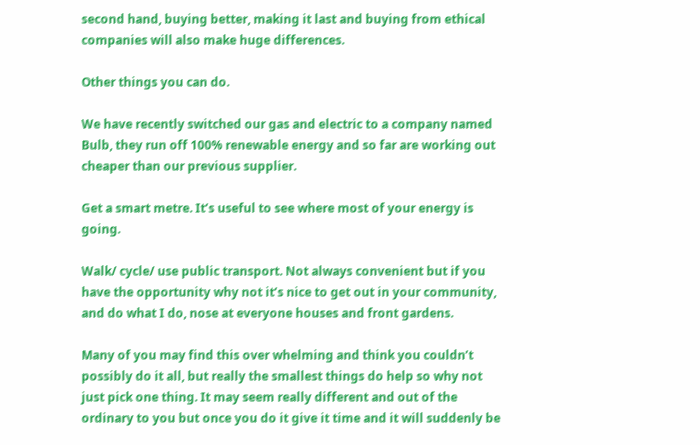second hand, buying better, making it last and buying from ethical companies will also make huge differences.

Other things you can do.

We have recently switched our gas and electric to a company named Bulb, they run off 100% renewable energy and so far are working out cheaper than our previous supplier.

Get a smart metre. It’s useful to see where most of your energy is going.

Walk/ cycle/ use public transport. Not always convenient but if you have the opportunity why not it’s nice to get out in your community, and do what I do, nose at everyone houses and front gardens.

Many of you may find this over whelming and think you couldn’t possibly do it all, but really the smallest things do help so why not just pick one thing. It may seem really different and out of the ordinary to you but once you do it give it time and it will suddenly be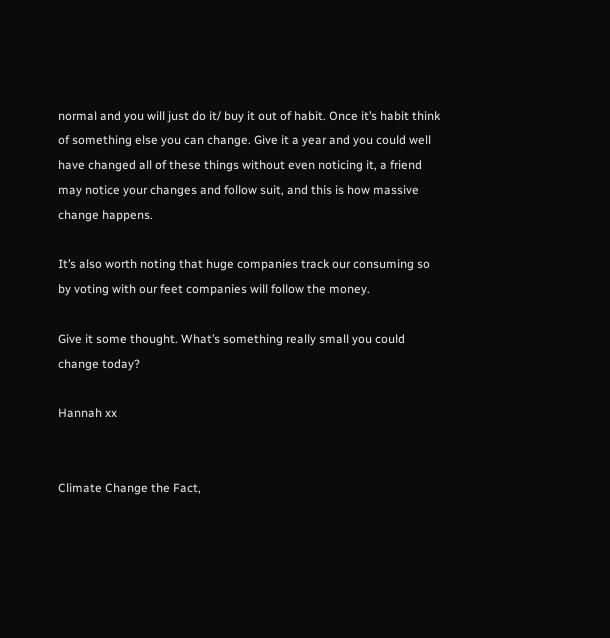normal and you will just do it/ buy it out of habit. Once it’s habit think of something else you can change. Give it a year and you could well have changed all of these things without even noticing it, a friend may notice your changes and follow suit, and this is how massive change happens.

It’s also worth noting that huge companies track our consuming so by voting with our feet companies will follow the money.

Give it some thought. What’s something really small you could change today?

Hannah xx


Climate Change the Fact,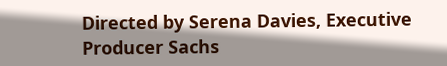Directed by Serena Davies, Executive Producer Sachs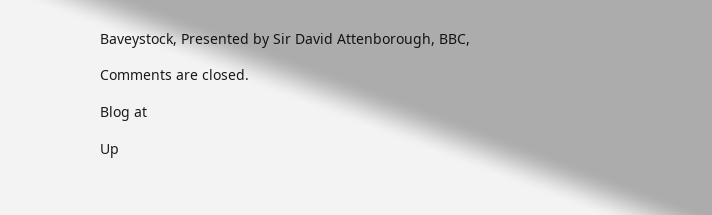Baveystock, Presented by Sir David Attenborough, BBC,

Comments are closed.

Blog at

Up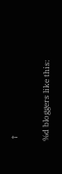↑

%d bloggers like this: